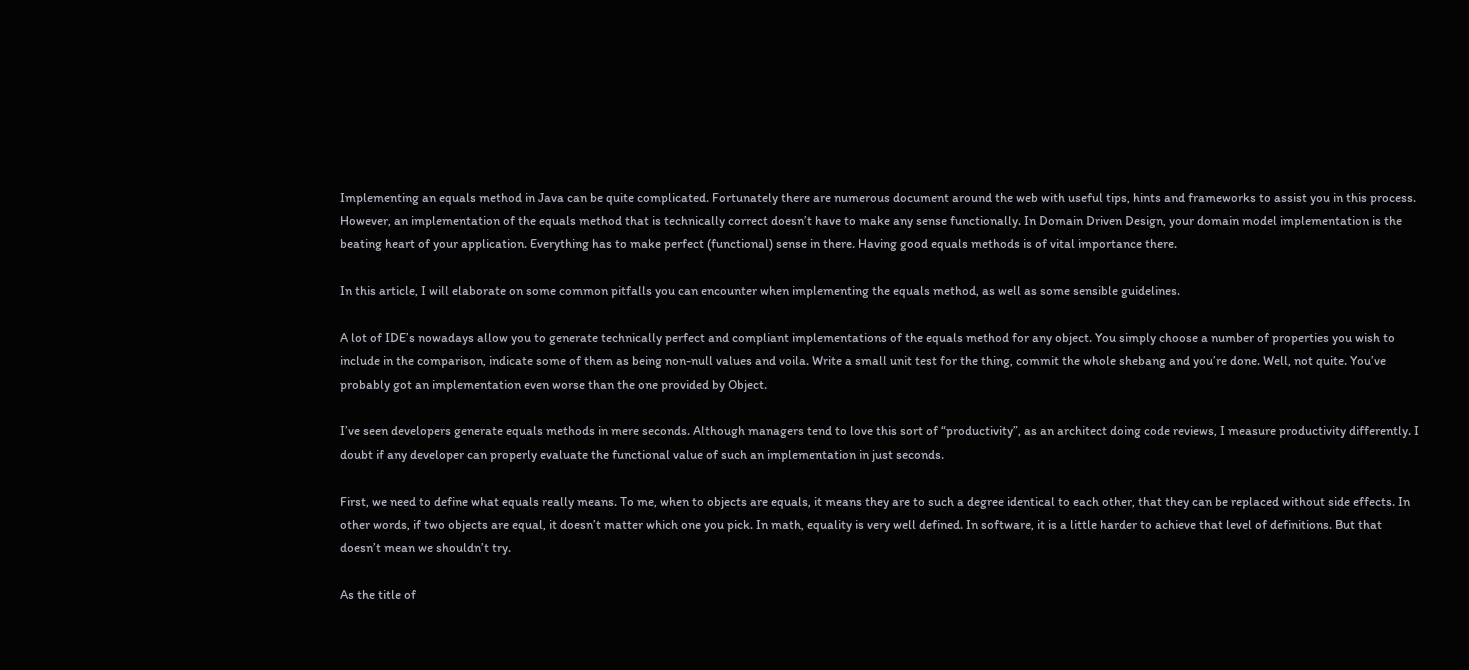Implementing an equals method in Java can be quite complicated. Fortunately there are numerous document around the web with useful tips, hints and frameworks to assist you in this process. However, an implementation of the equals method that is technically correct doesn’t have to make any sense functionally. In Domain Driven Design, your domain model implementation is the beating heart of your application. Everything has to make perfect (functional) sense in there. Having good equals methods is of vital importance there.

In this article, I will elaborate on some common pitfalls you can encounter when implementing the equals method, as well as some sensible guidelines.

A lot of IDE’s nowadays allow you to generate technically perfect and compliant implementations of the equals method for any object. You simply choose a number of properties you wish to include in the comparison, indicate some of them as being non-null values and voila. Write a small unit test for the thing, commit the whole shebang and you’re done. Well, not quite. You’ve probably got an implementation even worse than the one provided by Object.

I’ve seen developers generate equals methods in mere seconds. Although managers tend to love this sort of “productivity”, as an architect doing code reviews, I measure productivity differently. I doubt if any developer can properly evaluate the functional value of such an implementation in just seconds.

First, we need to define what equals really means. To me, when to objects are equals, it means they are to such a degree identical to each other, that they can be replaced without side effects. In other words, if two objects are equal, it doesn’t matter which one you pick. In math, equality is very well defined. In software, it is a little harder to achieve that level of definitions. But that doesn’t mean we shouldn’t try.

As the title of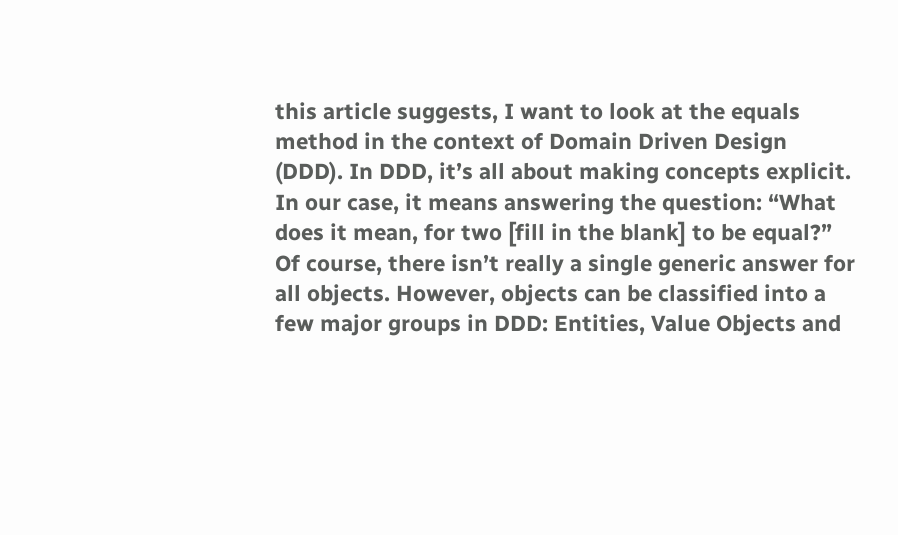this article suggests, I want to look at the equals method in the context of Domain Driven Design (DDD). In DDD, it’s all about making concepts explicit. In our case, it means answering the question: “What does it mean, for two [fill in the blank] to be equal?” Of course, there isn’t really a single generic answer for all objects. However, objects can be classified into a few major groups in DDD: Entities, Value Objects and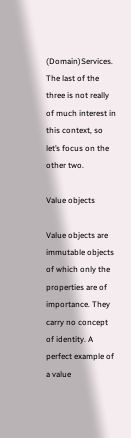(Domain)Services. The last of the three is not really of much interest in this context, so let’s focus on the other two.

Value objects

Value objects are immutable objects of which only the properties are of importance. They carry no concept of identity. A perfect example of a value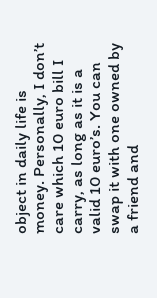object in daily life is money. Personally, I don’t care which 10 euro bill I carry, as long as it is a valid 10 euro’s. You can swap it with one owned by a friend and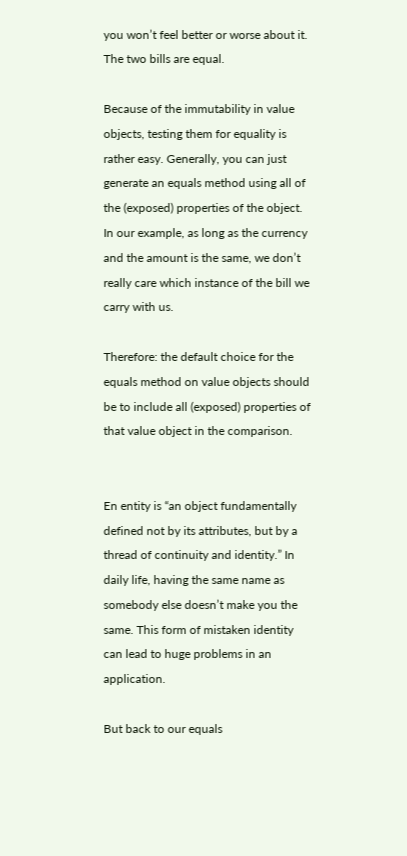you won’t feel better or worse about it. The two bills are equal.

Because of the immutability in value objects, testing them for equality is rather easy. Generally, you can just generate an equals method using all of the (exposed) properties of the object. In our example, as long as the currency and the amount is the same, we don’t really care which instance of the bill we carry with us.

Therefore: the default choice for the equals method on value objects should be to include all (exposed) properties of that value object in the comparison.


En entity is “an object fundamentally defined not by its attributes, but by a thread of continuity and identity.” In daily life, having the same name as somebody else doesn’t make you the same. This form of mistaken identity can lead to huge problems in an application.

But back to our equals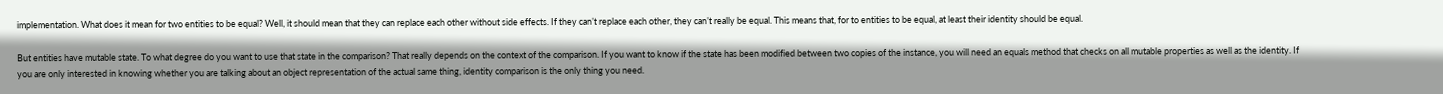implementation. What does it mean for two entities to be equal? Well, it should mean that they can replace each other without side effects. If they can’t replace each other, they can’t really be equal. This means that, for to entities to be equal, at least their identity should be equal.

But entities have mutable state. To what degree do you want to use that state in the comparison? That really depends on the context of the comparison. If you want to know if the state has been modified between two copies of the instance, you will need an equals method that checks on all mutable properties as well as the identity. If you are only interested in knowing whether you are talking about an object representation of the actual same thing, identity comparison is the only thing you need.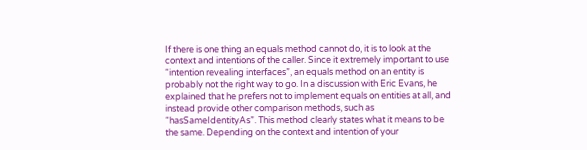If there is one thing an equals method cannot do, it is to look at the context and intentions of the caller. Since it extremely important to use “intention revealing interfaces”, an equals method on an entity is probably not the right way to go. In a discussion with Eric Evans, he explained that he prefers not to implement equals on entities at all, and instead provide other comparison methods, such as “hasSameIdentityAs”. This method clearly states what it means to be the same. Depending on the context and intention of your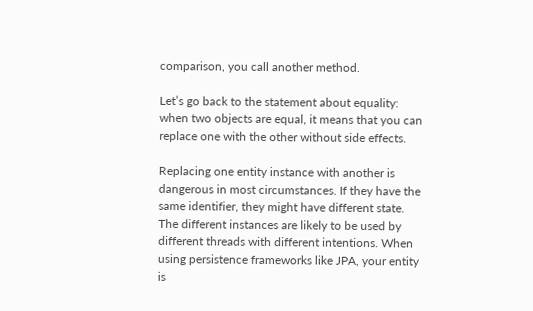comparison, you call another method.

Let’s go back to the statement about equality: when two objects are equal, it means that you can replace one with the other without side effects.

Replacing one entity instance with another is dangerous in most circumstances. If they have the same identifier, they might have different state. The different instances are likely to be used by different threads with different intentions. When using persistence frameworks like JPA, your entity is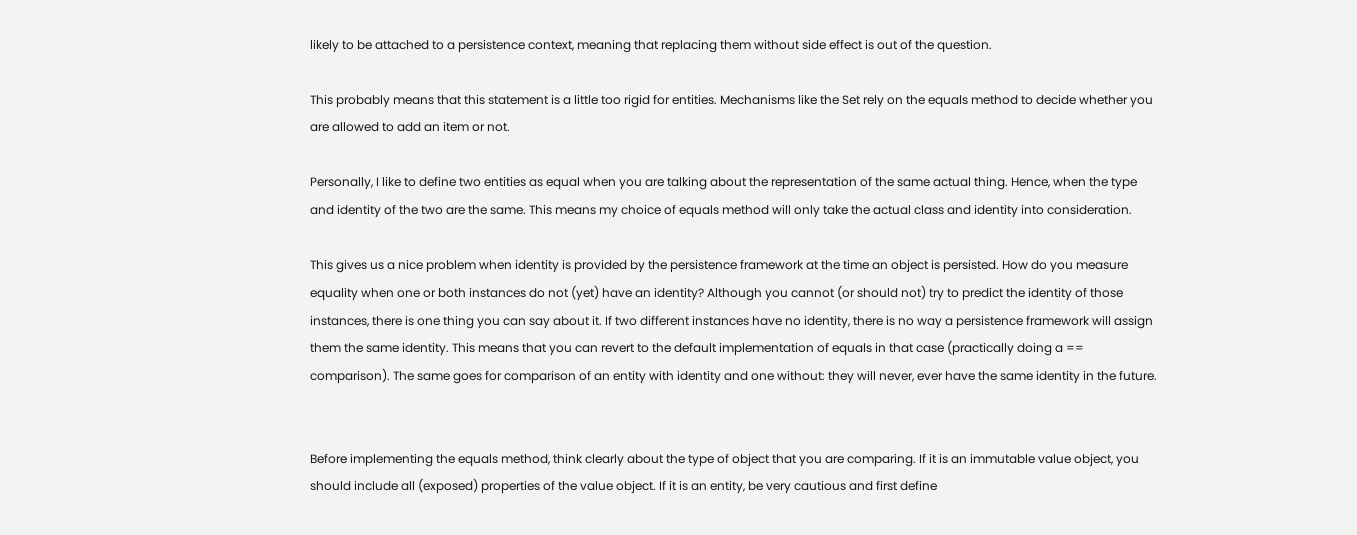likely to be attached to a persistence context, meaning that replacing them without side effect is out of the question.

This probably means that this statement is a little too rigid for entities. Mechanisms like the Set rely on the equals method to decide whether you are allowed to add an item or not.

Personally, I like to define two entities as equal when you are talking about the representation of the same actual thing. Hence, when the type and identity of the two are the same. This means my choice of equals method will only take the actual class and identity into consideration.

This gives us a nice problem when identity is provided by the persistence framework at the time an object is persisted. How do you measure equality when one or both instances do not (yet) have an identity? Although you cannot (or should not) try to predict the identity of those instances, there is one thing you can say about it. If two different instances have no identity, there is no way a persistence framework will assign them the same identity. This means that you can revert to the default implementation of equals in that case (practically doing a == comparison). The same goes for comparison of an entity with identity and one without: they will never, ever have the same identity in the future.


Before implementing the equals method, think clearly about the type of object that you are comparing. If it is an immutable value object, you should include all (exposed) properties of the value object. If it is an entity, be very cautious and first define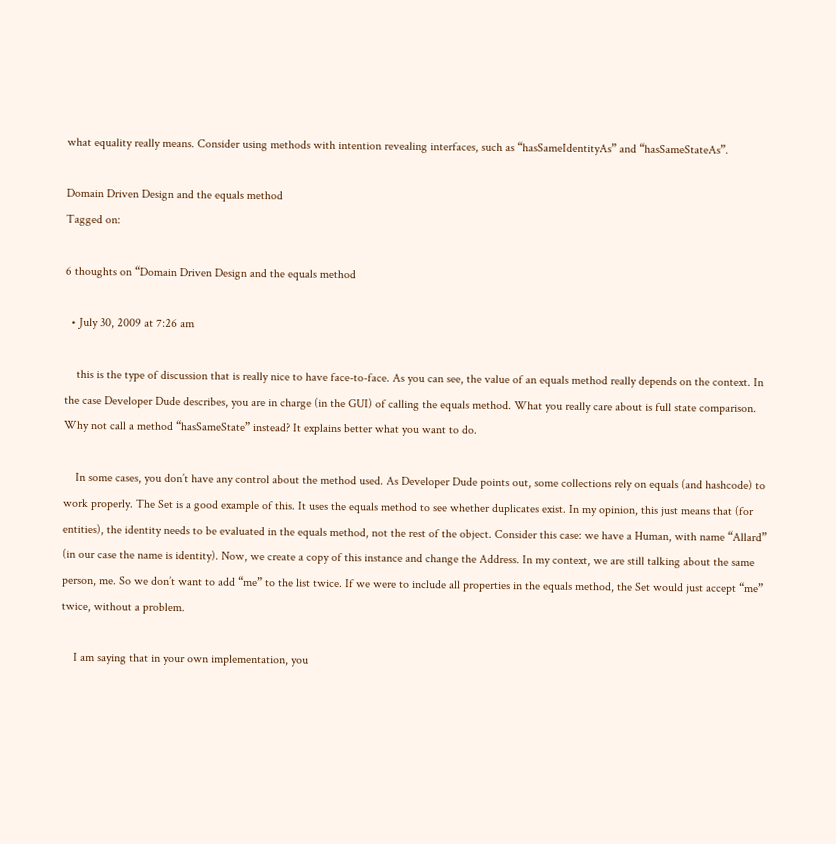what equality really means. Consider using methods with intention revealing interfaces, such as “hasSameIdentityAs” and “hasSameStateAs”.

Domain Driven Design and the equals method
Tagged on:

6 thoughts on “Domain Driven Design and the equals method

  • July 30, 2009 at 7:26 am

    this is the type of discussion that is really nice to have face-to-face. As you can see, the value of an equals method really depends on the context. In the case Developer Dude describes, you are in charge (in the GUI) of calling the equals method. What you really care about is full state comparison. Why not call a method “hasSameState” instead? It explains better what you want to do.

    In some cases, you don’t have any control about the method used. As Developer Dude points out, some collections rely on equals (and hashcode) to work properly. The Set is a good example of this. It uses the equals method to see whether duplicates exist. In my opinion, this just means that (for entities), the identity needs to be evaluated in the equals method, not the rest of the object. Consider this case: we have a Human, with name “Allard” (in our case the name is identity). Now, we create a copy of this instance and change the Address. In my context, we are still talking about the same person, me. So we don’t want to add “me” to the list twice. If we were to include all properties in the equals method, the Set would just accept “me” twice, without a problem.

    I am saying that in your own implementation, you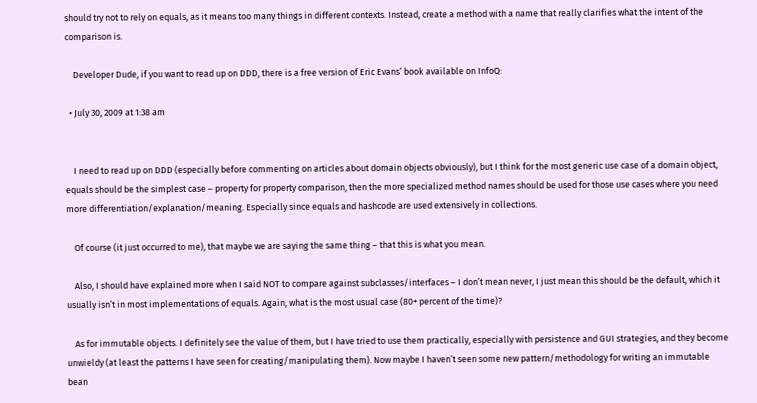should try not to rely on equals, as it means too many things in different contexts. Instead, create a method with a name that really clarifies what the intent of the comparison is.

    Developer Dude, if you want to read up on DDD, there is a free version of Eric Evans’ book available on InfoQ:

  • July 30, 2009 at 1:38 am


    I need to read up on DDD (especially before commenting on articles about domain objects obviously), but I think for the most generic use case of a domain object, equals should be the simplest case – property for property comparison, then the more specialized method names should be used for those use cases where you need more differentiation/explanation/meaning. Especially since equals and hashcode are used extensively in collections.

    Of course (it just occurred to me), that maybe we are saying the same thing – that this is what you mean.

    Also, I should have explained more when I said NOT to compare against subclasses/interfaces – I don’t mean never, I just mean this should be the default, which it usually isn’t in most implementations of equals. Again, what is the most usual case (80+ percent of the time)?

    As for immutable objects. I definitely see the value of them, but I have tried to use them practically, especially with persistence and GUI strategies, and they become unwieldy (at least the patterns I have seen for creating/manipulating them). Now maybe I haven’t seen some new pattern/methodology for writing an immutable bean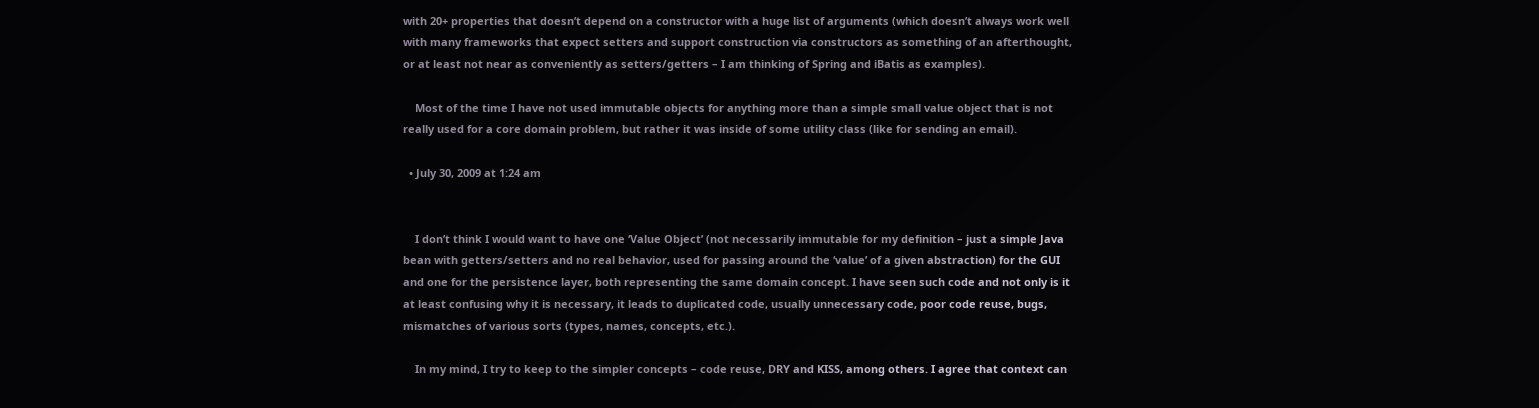with 20+ properties that doesn’t depend on a constructor with a huge list of arguments (which doesn’t always work well with many frameworks that expect setters and support construction via constructors as something of an afterthought, or at least not near as conveniently as setters/getters – I am thinking of Spring and iBatis as examples).

    Most of the time I have not used immutable objects for anything more than a simple small value object that is not really used for a core domain problem, but rather it was inside of some utility class (like for sending an email).

  • July 30, 2009 at 1:24 am


    I don’t think I would want to have one ‘Value Object’ (not necessarily immutable for my definition – just a simple Java bean with getters/setters and no real behavior, used for passing around the ‘value’ of a given abstraction) for the GUI and one for the persistence layer, both representing the same domain concept. I have seen such code and not only is it at least confusing why it is necessary, it leads to duplicated code, usually unnecessary code, poor code reuse, bugs, mismatches of various sorts (types, names, concepts, etc.).

    In my mind, I try to keep to the simpler concepts – code reuse, DRY and KISS, among others. I agree that context can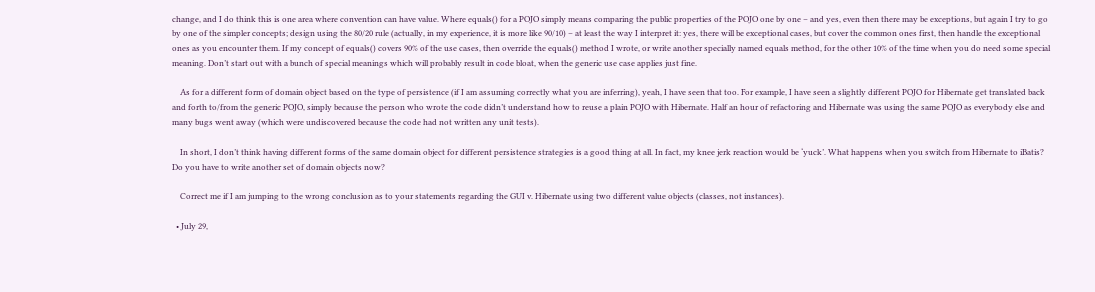change, and I do think this is one area where convention can have value. Where equals() for a POJO simply means comparing the public properties of the POJO one by one – and yes, even then there may be exceptions, but again I try to go by one of the simpler concepts; design using the 80/20 rule (actually, in my experience, it is more like 90/10) – at least the way I interpret it: yes, there will be exceptional cases, but cover the common ones first, then handle the exceptional ones as you encounter them. If my concept of equals() covers 90% of the use cases, then override the equals() method I wrote, or write another specially named equals method, for the other 10% of the time when you do need some special meaning. Don’t start out with a bunch of special meanings which will probably result in code bloat, when the generic use case applies just fine.

    As for a different form of domain object based on the type of persistence (if I am assuming correctly what you are inferring), yeah, I have seen that too. For example, I have seen a slightly different POJO for Hibernate get translated back and forth to/from the generic POJO, simply because the person who wrote the code didn’t understand how to reuse a plain POJO with Hibernate. Half an hour of refactoring and Hibernate was using the same POJO as everybody else and many bugs went away (which were undiscovered because the code had not written any unit tests).

    In short, I don’t think having different forms of the same domain object for different persistence strategies is a good thing at all. In fact, my knee jerk reaction would be ‘yuck’. What happens when you switch from Hibernate to iBatis? Do you have to write another set of domain objects now?

    Correct me if I am jumping to the wrong conclusion as to your statements regarding the GUI v. Hibernate using two different value objects (classes, not instances).

  • July 29,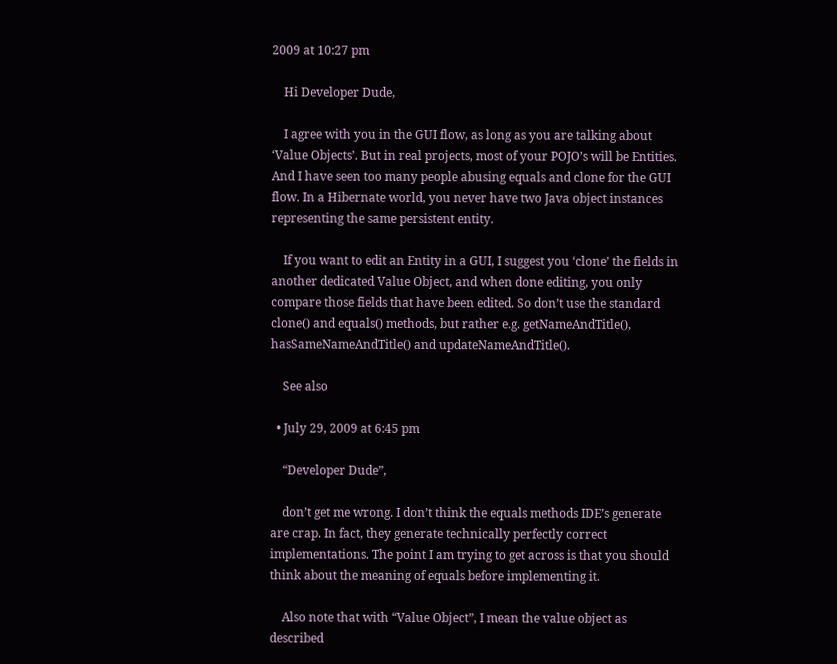2009 at 10:27 pm

    Hi Developer Dude,

    I agree with you in the GUI flow, as long as you are talking about ‘Value Objects’. But in real projects, most of your POJO’s will be Entities. And I have seen too many people abusing equals and clone for the GUI flow. In a Hibernate world, you never have two Java object instances representing the same persistent entity.

    If you want to edit an Entity in a GUI, I suggest you ‘clone’ the fields in another dedicated Value Object, and when done editing, you only compare those fields that have been edited. So don’t use the standard clone() and equals() methods, but rather e.g. getNameAndTitle(), hasSameNameAndTitle() and updateNameAndTitle().

    See also

  • July 29, 2009 at 6:45 pm

    “Developer Dude”,

    don’t get me wrong. I don’t think the equals methods IDE’s generate are crap. In fact, they generate technically perfectly correct implementations. The point I am trying to get across is that you should think about the meaning of equals before implementing it.

    Also note that with “Value Object”, I mean the value object as described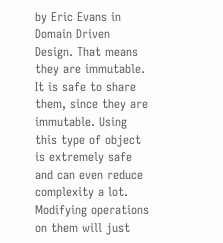by Eric Evans in Domain Driven Design. That means they are immutable. It is safe to share them, since they are immutable. Using this type of object is extremely safe and can even reduce complexity a lot. Modifying operations on them will just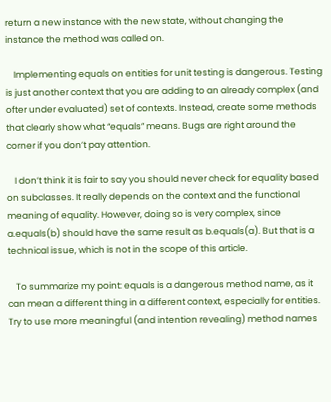return a new instance with the new state, without changing the instance the method was called on.

    Implementing equals on entities for unit testing is dangerous. Testing is just another context that you are adding to an already complex (and ofter under evaluated) set of contexts. Instead, create some methods that clearly show what “equals” means. Bugs are right around the corner if you don’t pay attention.

    I don’t think it is fair to say you should never check for equality based on subclasses. It really depends on the context and the functional meaning of equality. However, doing so is very complex, since a.equals(b) should have the same result as b.equals(a). But that is a technical issue, which is not in the scope of this article.

    To summarize my point: equals is a dangerous method name, as it can mean a different thing in a different context, especially for entities. Try to use more meaningful (and intention revealing) method names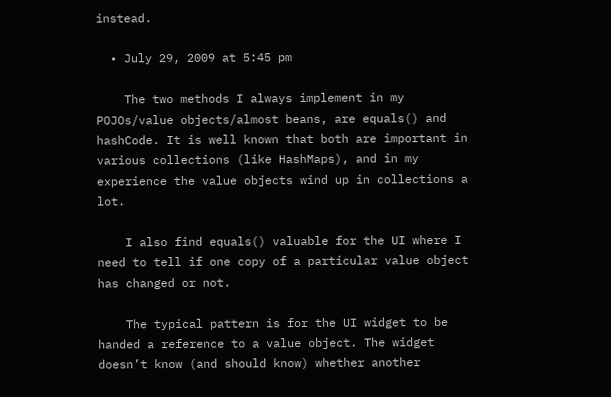instead.

  • July 29, 2009 at 5:45 pm

    The two methods I always implement in my POJOs/value objects/almost beans, are equals() and hashCode. It is well known that both are important in various collections (like HashMaps), and in my experience the value objects wind up in collections a lot.

    I also find equals() valuable for the UI where I need to tell if one copy of a particular value object has changed or not.

    The typical pattern is for the UI widget to be handed a reference to a value object. The widget doesn’t know (and should know) whether another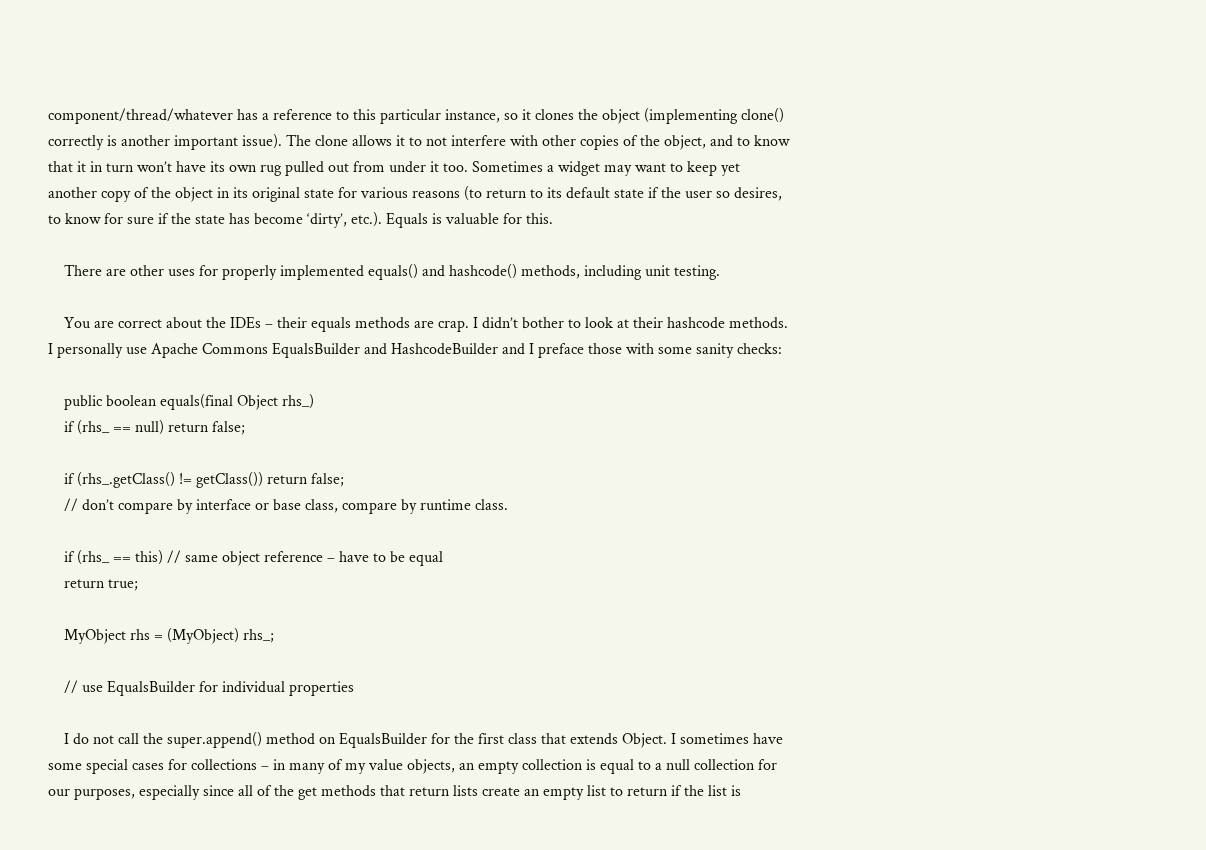component/thread/whatever has a reference to this particular instance, so it clones the object (implementing clone() correctly is another important issue). The clone allows it to not interfere with other copies of the object, and to know that it in turn won’t have its own rug pulled out from under it too. Sometimes a widget may want to keep yet another copy of the object in its original state for various reasons (to return to its default state if the user so desires, to know for sure if the state has become ‘dirty’, etc.). Equals is valuable for this.

    There are other uses for properly implemented equals() and hashcode() methods, including unit testing.

    You are correct about the IDEs – their equals methods are crap. I didn’t bother to look at their hashcode methods. I personally use Apache Commons EqualsBuilder and HashcodeBuilder and I preface those with some sanity checks:

    public boolean equals(final Object rhs_)
    if (rhs_ == null) return false;

    if (rhs_.getClass() != getClass()) return false;
    // don’t compare by interface or base class, compare by runtime class.

    if (rhs_ == this) // same object reference – have to be equal
    return true;

    MyObject rhs = (MyObject) rhs_;

    // use EqualsBuilder for individual properties

    I do not call the super.append() method on EqualsBuilder for the first class that extends Object. I sometimes have some special cases for collections – in many of my value objects, an empty collection is equal to a null collection for our purposes, especially since all of the get methods that return lists create an empty list to return if the list is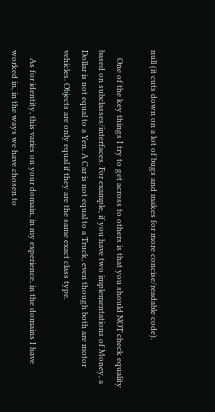null (it cuts down on a lot of bugs and makes for more concise/readable code).

    One of the key things I try to get across to others is that you should NOT check equality based on subclasses/interfaces. For example, if you have two implementations of Money, a Dollar is not equal to a Yen. A Car is not equal to a Truck, even though both are motor vehicles. Objects are only equal if they are the same exact class type.

    As for identity, this varies on your domain, in my experience, in the domains I have worked in, in the ways we have chosen to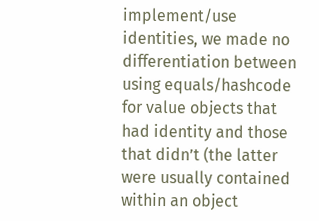implement/use identities, we made no differentiation between using equals/hashcode for value objects that had identity and those that didn’t (the latter were usually contained within an object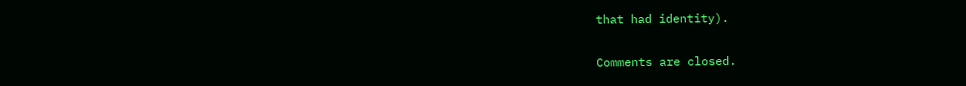that had identity).

Comments are closed.